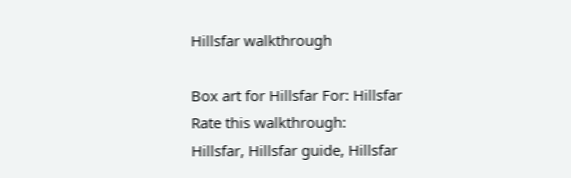Hillsfar walkthrough

Box art for Hillsfar For: Hillsfar
Rate this walkthrough:
Hillsfar, Hillsfar guide, Hillsfar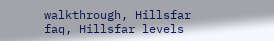walkthrough, Hillsfar faq, Hillsfar levels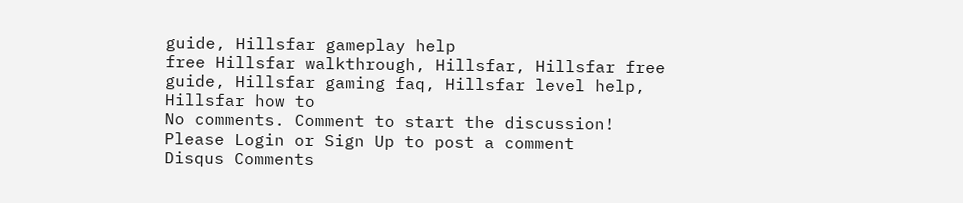guide, Hillsfar gameplay help
free Hillsfar walkthrough, Hillsfar, Hillsfar free guide, Hillsfar gaming faq, Hillsfar level help, Hillsfar how to
No comments. Comment to start the discussion!
Please Login or Sign Up to post a comment
Disqus Comments